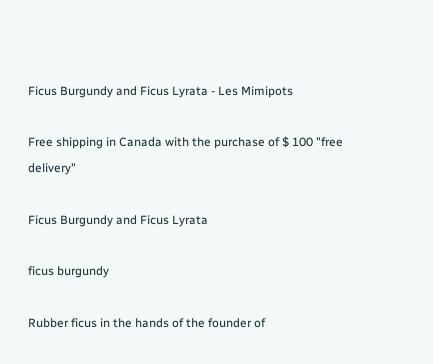Ficus Burgundy and Ficus Lyrata - Les Mimipots

Free shipping in Canada with the purchase of $ 100 "free delivery"

Ficus Burgundy and Ficus Lyrata

ficus burgundy

Rubber ficus in the hands of the founder of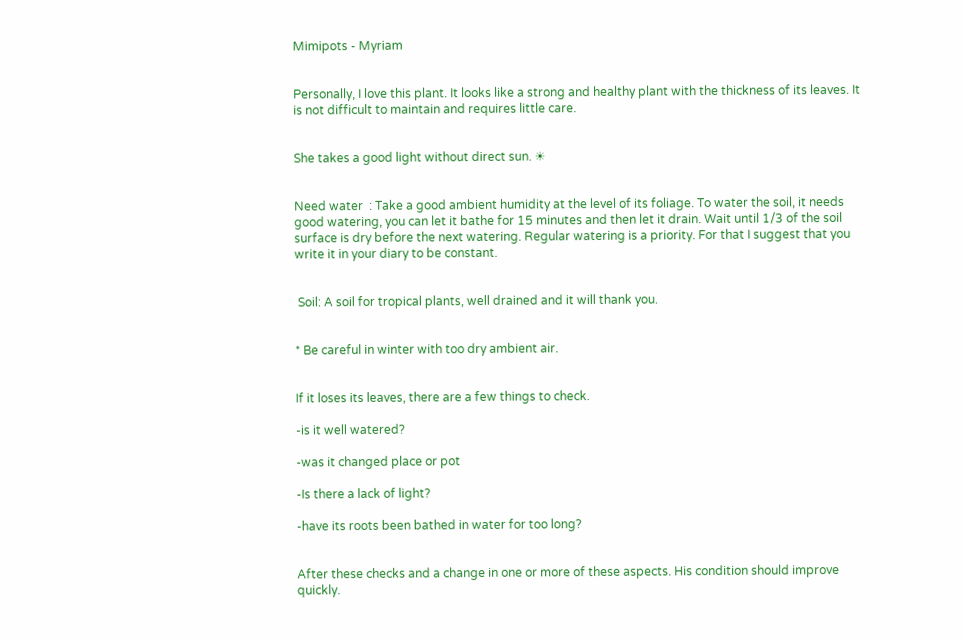Mimipots - Myriam


Personally, I love this plant. It looks like a strong and healthy plant with the thickness of its leaves. It is not difficult to maintain and requires little care.


She takes a good light without direct sun. ☀


Need water  : Take a good ambient humidity at the level of its foliage. To water the soil, it needs good watering, you can let it bathe for 15 minutes and then let it drain. Wait until 1/3 of the soil surface is dry before the next watering. Regular watering is a priority. For that I suggest that you write it in your diary to be constant.


 Soil: A soil for tropical plants, well drained and it will thank you.


* Be careful in winter with too dry ambient air.


If it loses its leaves, there are a few things to check.

-is it well watered?

-was it changed place or pot

-Is there a lack of light?

-have its roots been bathed in water for too long?


After these checks and a change in one or more of these aspects. His condition should improve quickly.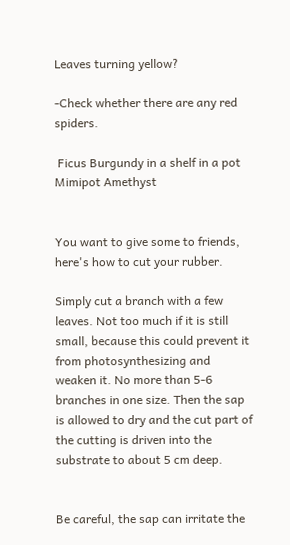Leaves turning yellow?

-Check whether there are any red spiders.

 Ficus Burgundy in a shelf in a pot Mimipot Amethyst


You want to give some to friends, here's how to cut your rubber.

Simply cut a branch with a few leaves. Not too much if it is still small, because this could prevent it from photosynthesizing and weaken it. No more than 5-6 branches in one size. Then the sap is allowed to dry and the cut part of the cutting is driven into the substrate to about 5 cm deep.


Be careful, the sap can irritate the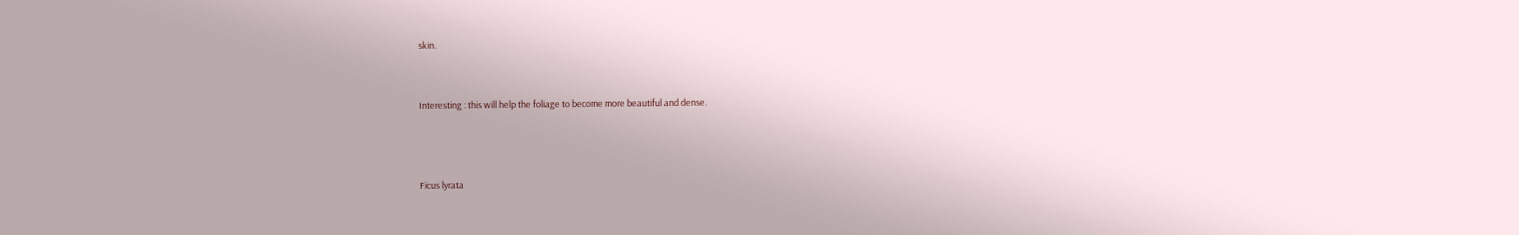skin.


Interesting : this will help the foliage to become more beautiful and dense.



Ficus lyrata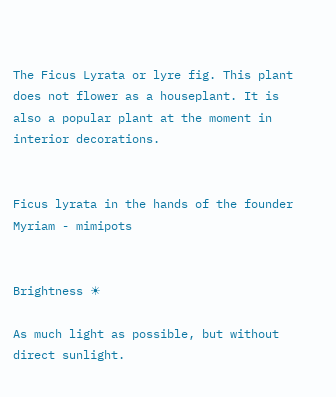The Ficus Lyrata or lyre fig. This plant does not flower as a houseplant. It is also a popular plant at the moment in interior decorations.


Ficus lyrata in the hands of the founder Myriam - mimipots


Brightness ☀

As much light as possible, but without direct sunlight.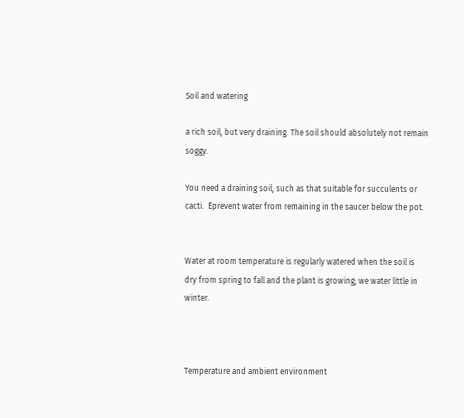Soil and watering

a rich soil, but very draining. The soil should absolutely not remain soggy.

You need a draining soil, such as that suitable for succulents or cacti.  Éprevent water from remaining in the saucer below the pot.


Water at room temperature is regularly watered when the soil is dry from spring to fall and the plant is growing; we water little in winter.



Temperature and ambient environment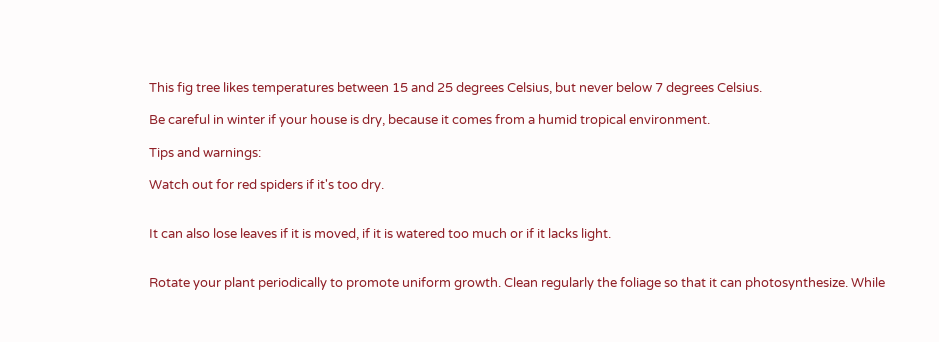This fig tree likes temperatures between 15 and 25 degrees Celsius, but never below 7 degrees Celsius.

Be careful in winter if your house is dry, because it comes from a humid tropical environment.

Tips and warnings:

Watch out for red spiders if it's too dry.


It can also lose leaves if it is moved, if it is watered too much or if it lacks light.


Rotate your plant periodically to promote uniform growth. Clean regularly the foliage so that it can photosynthesize. While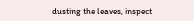dusting the leaves, inspect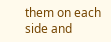them on each side and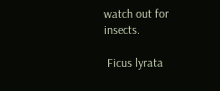watch out for insects.

 Ficus lyrata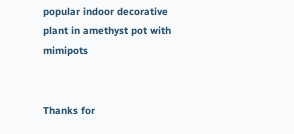popular indoor decorative plant in amethyst pot with mimipots


Thanks for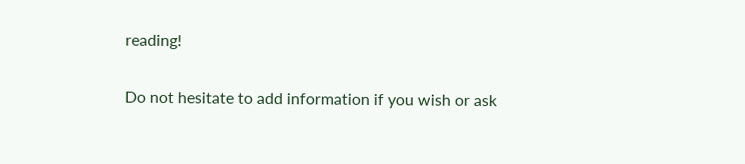reading!

Do not hesitate to add information if you wish or ask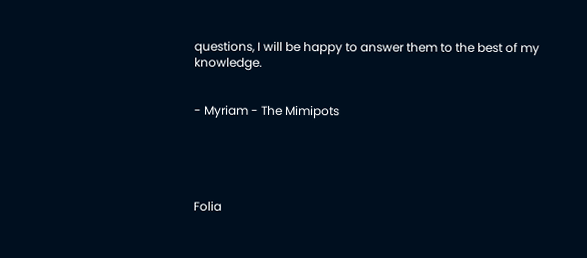questions, I will be happy to answer them to the best of my knowledge.


- Myriam - The Mimipots





Folia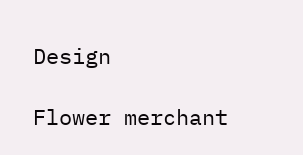Design

Flower merchant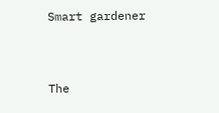Smart gardener


The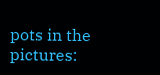pots in the pictures: